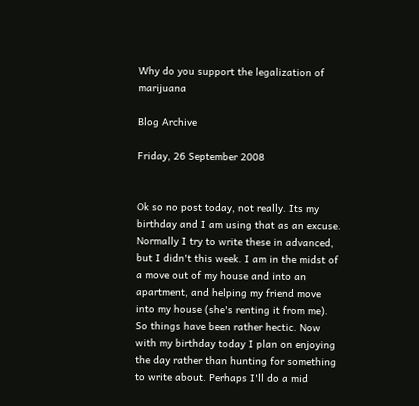Why do you support the legalization of marijuana

Blog Archive

Friday, 26 September 2008


Ok so no post today, not really. Its my birthday and I am using that as an excuse. Normally I try to write these in advanced, but I didn't this week. I am in the midst of a move out of my house and into an apartment, and helping my friend move into my house (she's renting it from me). So things have been rather hectic. Now with my birthday today I plan on enjoying the day rather than hunting for something to write about. Perhaps I'll do a mid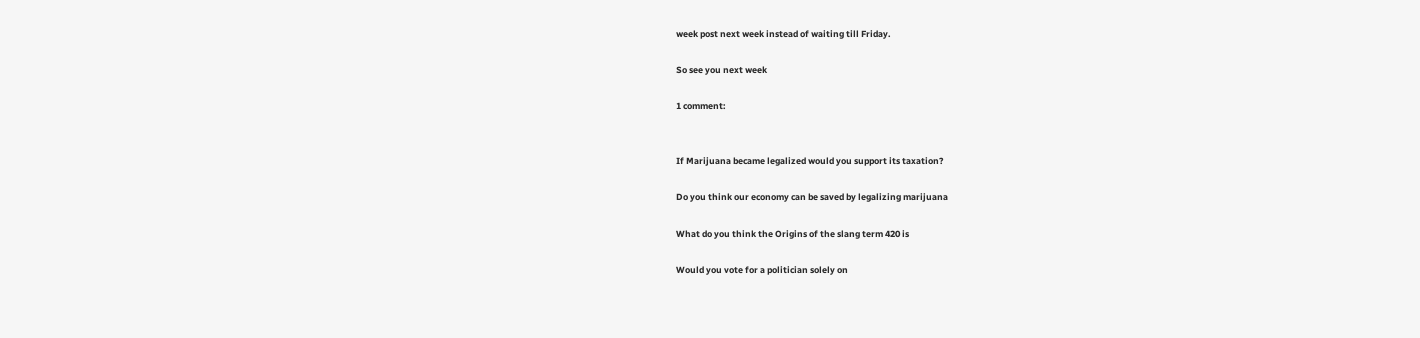week post next week instead of waiting till Friday.

So see you next week

1 comment:


If Marijuana became legalized would you support its taxation?

Do you think our economy can be saved by legalizing marijuana

What do you think the Origins of the slang term 420 is

Would you vote for a politician solely on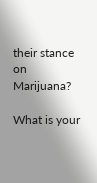their stance on Marijuana?

What is your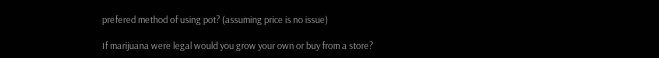prefered method of using pot? (assuming price is no issue)

If marijuana were legal would you grow your own or buy from a store?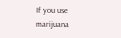If you use marijuana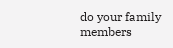do your family members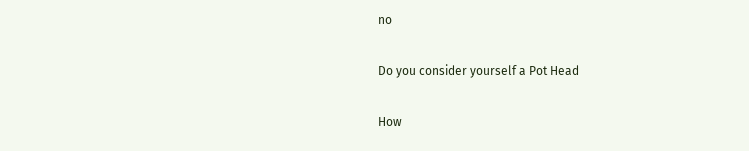no

Do you consider yourself a Pot Head

How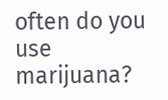often do you use marijuana?